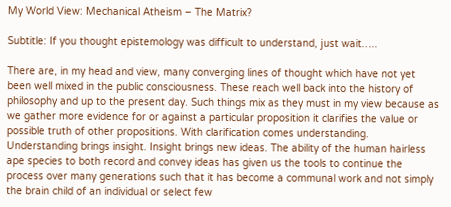My World View: Mechanical Atheism – The Matrix?

Subtitle: If you thought epistemology was difficult to understand, just wait…..

There are, in my head and view, many converging lines of thought which have not yet been well mixed in the public consciousness. These reach well back into the history of philosophy and up to the present day. Such things mix as they must in my view because as we gather more evidence for or against a particular proposition it clarifies the value or possible truth of other propositions. With clarification comes understanding. Understanding brings insight. Insight brings new ideas. The ability of the human hairless ape species to both record and convey ideas has given us the tools to continue the process over many generations such that it has become a communal work and not simply the brain child of an individual or select few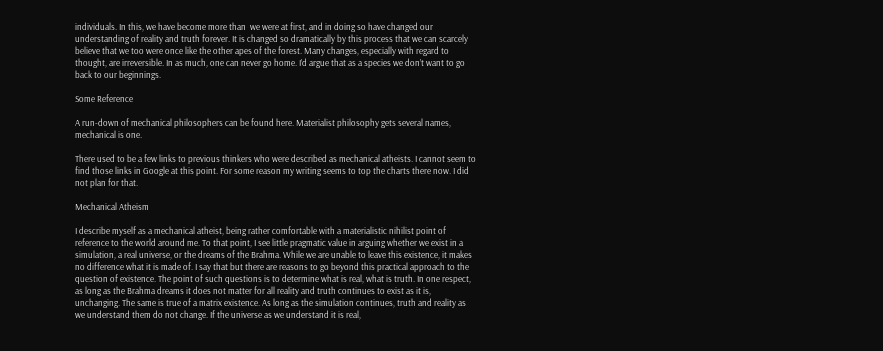individuals. In this, we have become more than  we were at first, and in doing so have changed our understanding of reality and truth forever. It is changed so dramatically by this process that we can scarcely believe that we too were once like the other apes of the forest. Many changes, especially with regard to thought, are irreversible. In as much, one can never go home. I’d argue that as a species we don’t want to go back to our beginnings.

Some Reference

A run-down of mechanical philosophers can be found here. Materialist philosophy gets several names, mechanical is one.

There used to be a few links to previous thinkers who were described as mechanical atheists. I cannot seem to find those links in Google at this point. For some reason my writing seems to top the charts there now. I did not plan for that.

Mechanical Atheism

I describe myself as a mechanical atheist, being rather comfortable with a materialistic nihilist point of reference to the world around me. To that point, I see little pragmatic value in arguing whether we exist in a simulation, a real universe, or the dreams of the Brahma. While we are unable to leave this existence, it makes no difference what it is made of. I say that but there are reasons to go beyond this practical approach to the question of existence. The point of such questions is to determine what is real, what is truth. In one respect, as long as the Brahma dreams it does not matter for all reality and truth continues to exist as it is, unchanging. The same is true of a matrix existence. As long as the simulation continues, truth and reality as we understand them do not change. If the universe as we understand it is real,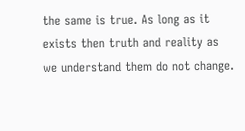the same is true. As long as it exists then truth and reality as we understand them do not change.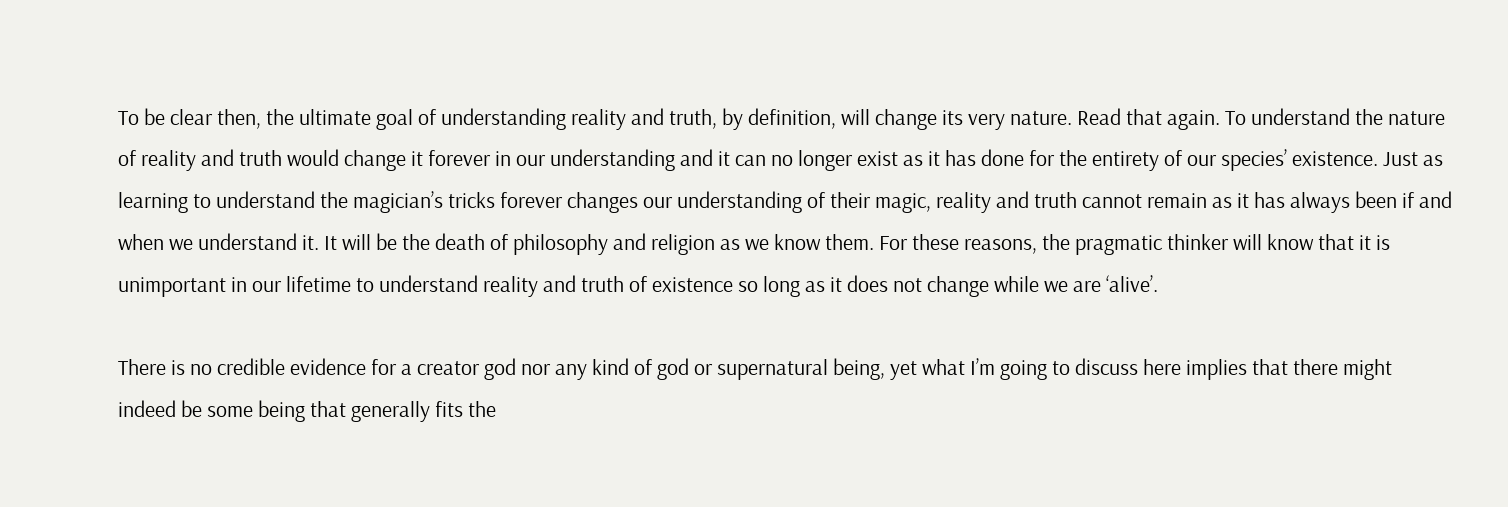To be clear then, the ultimate goal of understanding reality and truth, by definition, will change its very nature. Read that again. To understand the nature of reality and truth would change it forever in our understanding and it can no longer exist as it has done for the entirety of our species’ existence. Just as learning to understand the magician’s tricks forever changes our understanding of their magic, reality and truth cannot remain as it has always been if and when we understand it. It will be the death of philosophy and religion as we know them. For these reasons, the pragmatic thinker will know that it is unimportant in our lifetime to understand reality and truth of existence so long as it does not change while we are ‘alive’.

There is no credible evidence for a creator god nor any kind of god or supernatural being, yet what I’m going to discuss here implies that there might indeed be some being that generally fits the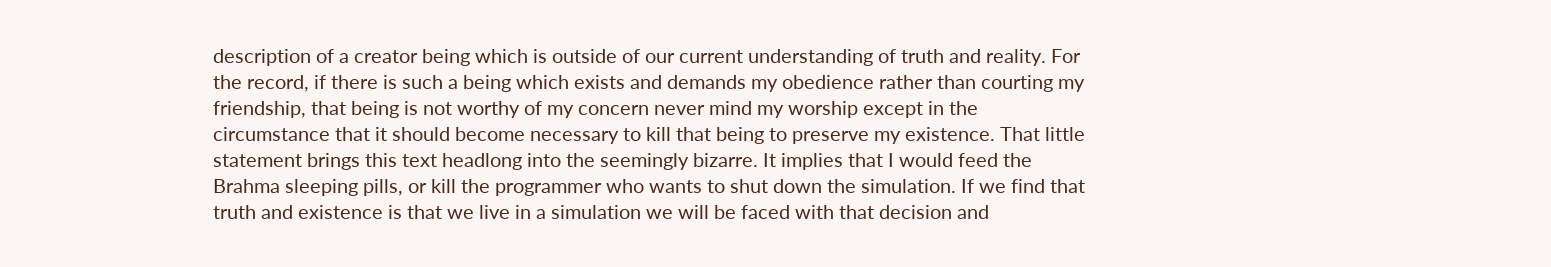description of a creator being which is outside of our current understanding of truth and reality. For the record, if there is such a being which exists and demands my obedience rather than courting my friendship, that being is not worthy of my concern never mind my worship except in the circumstance that it should become necessary to kill that being to preserve my existence. That little statement brings this text headlong into the seemingly bizarre. It implies that I would feed the Brahma sleeping pills, or kill the programmer who wants to shut down the simulation. If we find that truth and existence is that we live in a simulation we will be faced with that decision and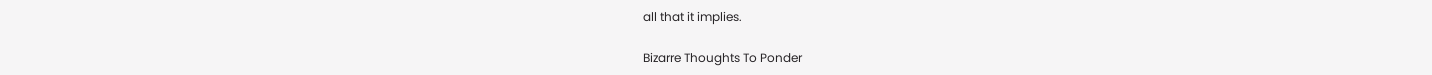all that it implies.

Bizarre Thoughts To Ponder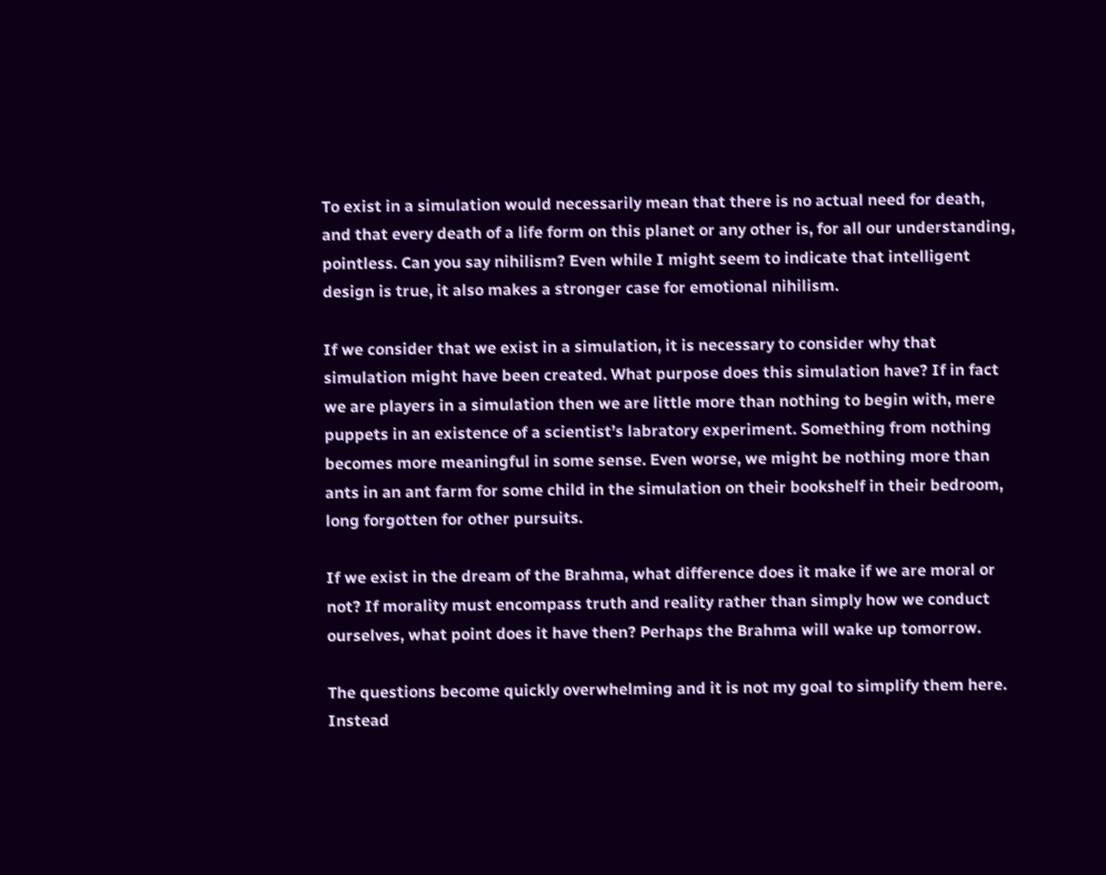To exist in a simulation would necessarily mean that there is no actual need for death, and that every death of a life form on this planet or any other is, for all our understanding, pointless. Can you say nihilism? Even while I might seem to indicate that intelligent design is true, it also makes a stronger case for emotional nihilism.

If we consider that we exist in a simulation, it is necessary to consider why that simulation might have been created. What purpose does this simulation have? If in fact we are players in a simulation then we are little more than nothing to begin with, mere puppets in an existence of a scientist’s labratory experiment. Something from nothing becomes more meaningful in some sense. Even worse, we might be nothing more than ants in an ant farm for some child in the simulation on their bookshelf in their bedroom, long forgotten for other pursuits.

If we exist in the dream of the Brahma, what difference does it make if we are moral or not? If morality must encompass truth and reality rather than simply how we conduct ourselves, what point does it have then? Perhaps the Brahma will wake up tomorrow.

The questions become quickly overwhelming and it is not my goal to simplify them here. Instead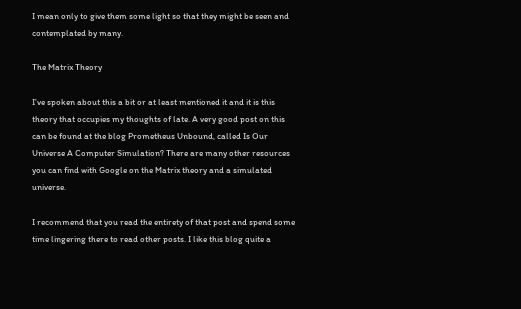I mean only to give them some light so that they might be seen and contemplated by many.

The Matrix Theory

I’ve spoken about this a bit or at least mentioned it and it is this theory that occupies my thoughts of late. A very good post on this can be found at the blog Prometheus Unbound, called Is Our Universe A Computer Simulation? There are many other resources you can find with Google on the Matrix theory and a simulated universe.

I recommend that you read the entirety of that post and spend some time lingering there to read other posts. I like this blog quite a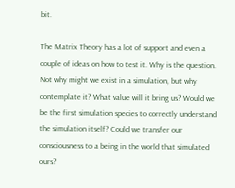bit.

The Matrix Theory has a lot of support and even a couple of ideas on how to test it. Why is the question. Not why might we exist in a simulation, but why contemplate it? What value will it bring us? Would we be the first simulation species to correctly understand the simulation itself? Could we transfer our consciousness to a being in the world that simulated ours?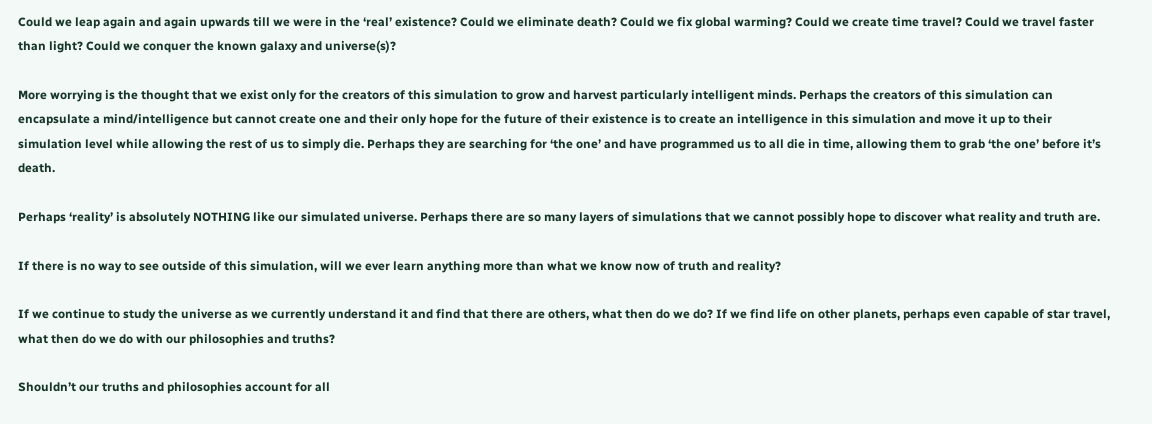Could we leap again and again upwards till we were in the ‘real’ existence? Could we eliminate death? Could we fix global warming? Could we create time travel? Could we travel faster than light? Could we conquer the known galaxy and universe(s)?

More worrying is the thought that we exist only for the creators of this simulation to grow and harvest particularly intelligent minds. Perhaps the creators of this simulation can encapsulate a mind/intelligence but cannot create one and their only hope for the future of their existence is to create an intelligence in this simulation and move it up to their simulation level while allowing the rest of us to simply die. Perhaps they are searching for ‘the one’ and have programmed us to all die in time, allowing them to grab ‘the one’ before it’s death.

Perhaps ‘reality’ is absolutely NOTHING like our simulated universe. Perhaps there are so many layers of simulations that we cannot possibly hope to discover what reality and truth are.

If there is no way to see outside of this simulation, will we ever learn anything more than what we know now of truth and reality?

If we continue to study the universe as we currently understand it and find that there are others, what then do we do? If we find life on other planets, perhaps even capable of star travel, what then do we do with our philosophies and truths?

Shouldn’t our truths and philosophies account for all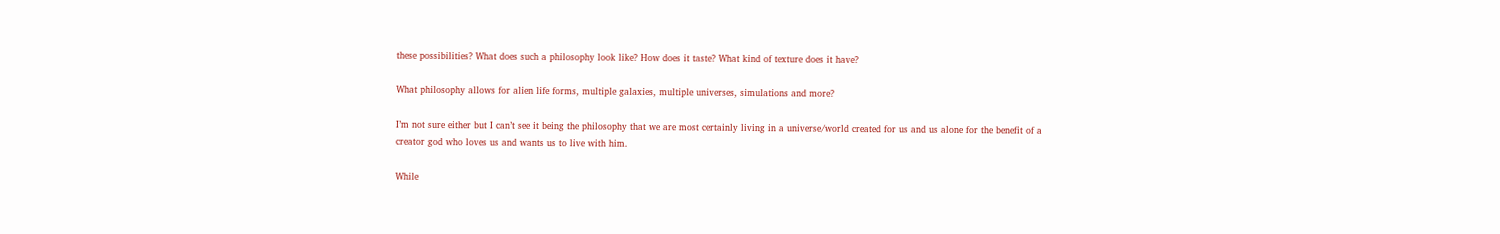these possibilities? What does such a philosophy look like? How does it taste? What kind of texture does it have?

What philosophy allows for alien life forms, multiple galaxies, multiple universes, simulations and more?

I’m not sure either but I can’t see it being the philosophy that we are most certainly living in a universe/world created for us and us alone for the benefit of a creator god who loves us and wants us to live with him.

While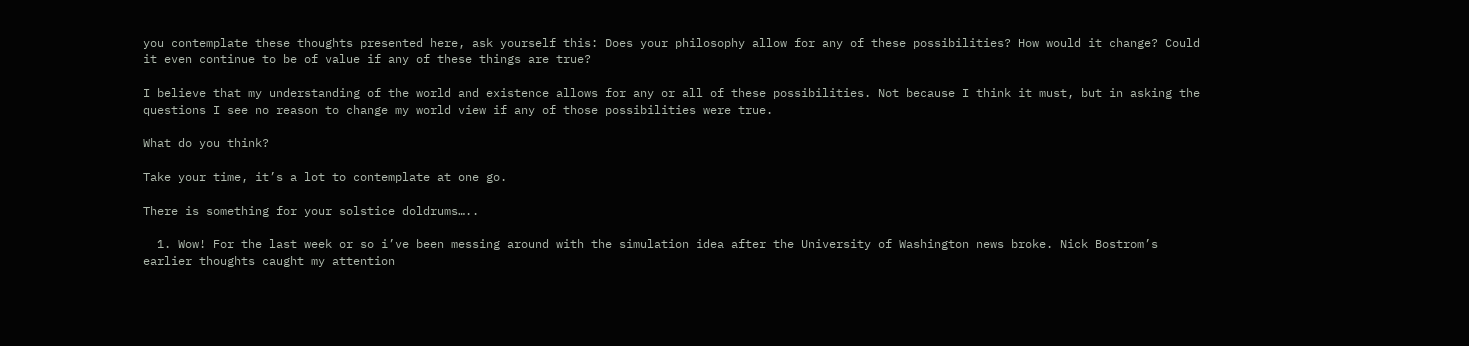you contemplate these thoughts presented here, ask yourself this: Does your philosophy allow for any of these possibilities? How would it change? Could it even continue to be of value if any of these things are true?

I believe that my understanding of the world and existence allows for any or all of these possibilities. Not because I think it must, but in asking the questions I see no reason to change my world view if any of those possibilities were true.

What do you think?

Take your time, it’s a lot to contemplate at one go.

There is something for your solstice doldrums…..

  1. Wow! For the last week or so i’ve been messing around with the simulation idea after the University of Washington news broke. Nick Bostrom’s earlier thoughts caught my attention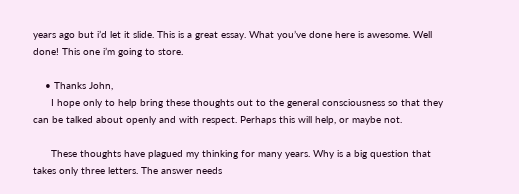years ago but i’d let it slide. This is a great essay. What you’ve done here is awesome. Well done! This one i’m going to store.

    • Thanks John,
      I hope only to help bring these thoughts out to the general consciousness so that they can be talked about openly and with respect. Perhaps this will help, or maybe not.

      These thoughts have plagued my thinking for many years. Why is a big question that takes only three letters. The answer needs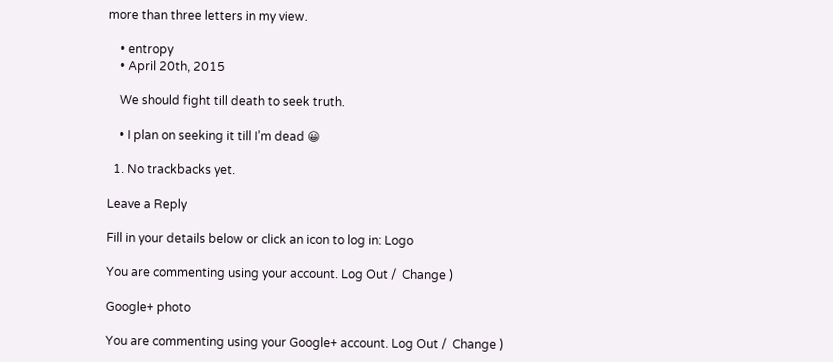more than three letters in my view.

    • entropy
    • April 20th, 2015

    We should fight till death to seek truth.

    • I plan on seeking it till I’m dead 😀

  1. No trackbacks yet.

Leave a Reply

Fill in your details below or click an icon to log in: Logo

You are commenting using your account. Log Out /  Change )

Google+ photo

You are commenting using your Google+ account. Log Out /  Change )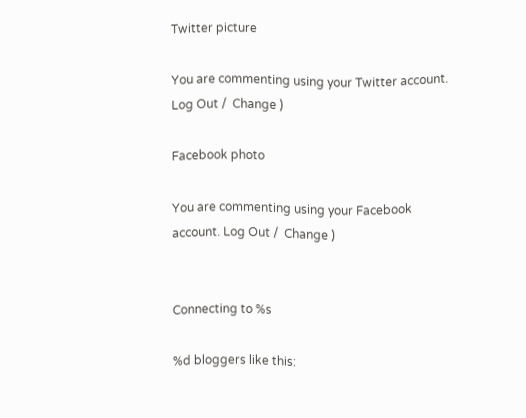Twitter picture

You are commenting using your Twitter account. Log Out /  Change )

Facebook photo

You are commenting using your Facebook account. Log Out /  Change )


Connecting to %s

%d bloggers like this: